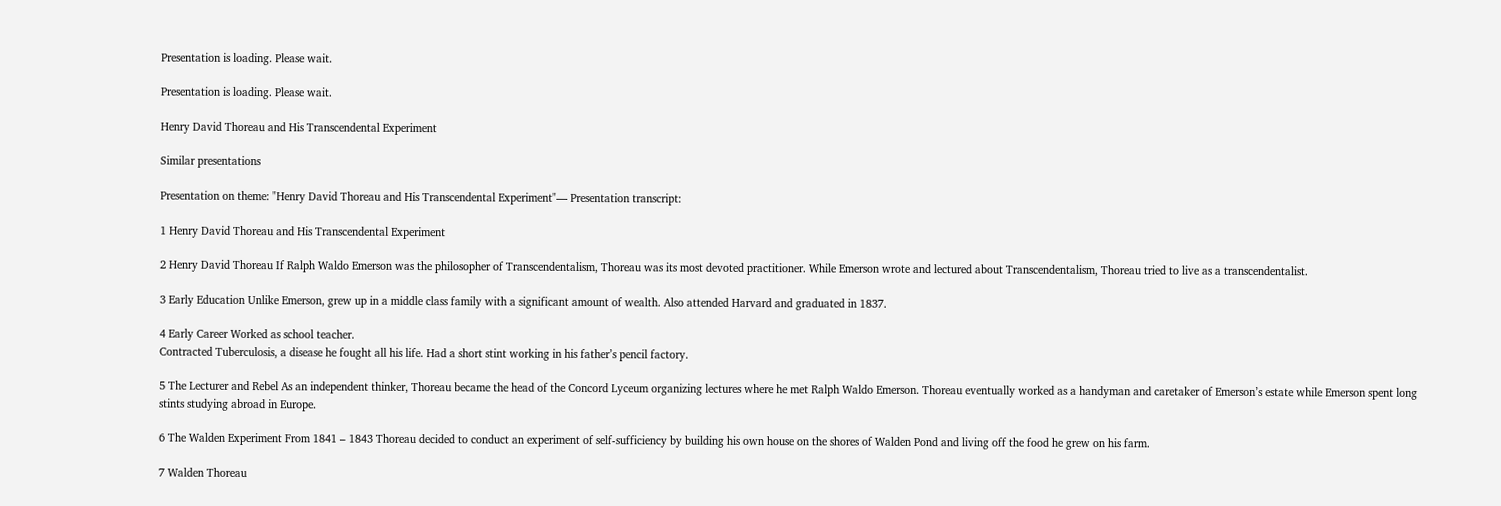Presentation is loading. Please wait.

Presentation is loading. Please wait.

Henry David Thoreau and His Transcendental Experiment

Similar presentations

Presentation on theme: "Henry David Thoreau and His Transcendental Experiment"— Presentation transcript:

1 Henry David Thoreau and His Transcendental Experiment

2 Henry David Thoreau If Ralph Waldo Emerson was the philosopher of Transcendentalism, Thoreau was its most devoted practitioner. While Emerson wrote and lectured about Transcendentalism, Thoreau tried to live as a transcendentalist.

3 Early Education Unlike Emerson, grew up in a middle class family with a significant amount of wealth. Also attended Harvard and graduated in 1837.

4 Early Career Worked as school teacher.
Contracted Tuberculosis, a disease he fought all his life. Had a short stint working in his father’s pencil factory.

5 The Lecturer and Rebel As an independent thinker, Thoreau became the head of the Concord Lyceum organizing lectures where he met Ralph Waldo Emerson. Thoreau eventually worked as a handyman and caretaker of Emerson’s estate while Emerson spent long stints studying abroad in Europe.

6 The Walden Experiment From 1841 – 1843 Thoreau decided to conduct an experiment of self-sufficiency by building his own house on the shores of Walden Pond and living off the food he grew on his farm.

7 Walden Thoreau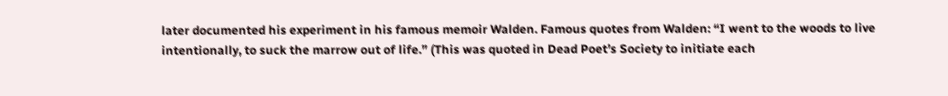later documented his experiment in his famous memoir Walden. Famous quotes from Walden: “I went to the woods to live intentionally, to suck the marrow out of life.” (This was quoted in Dead Poet’s Society to initiate each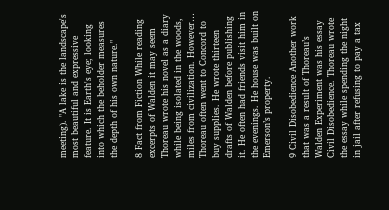meeting). "A lake is the landscape's most beautiful and expressive feature. It is Earth's eye; looking into which the beholder measures the depth of his own nature."

8 Fact from Fiction While reading excerpts of Walden it may seem Thoreau wrote his novel as a diary while being isolated in the woods, miles from civilization. However… Thoreau often went to Concord to buy supplies. He wrote thirteen drafts of Walden before publishing it. He often had friends visit him in the evenings. He house was built on Emerson’s property.

9 Civil Disobedience Another work that was a result of Thoreau’s Walden Experiment was his essay Civil Disobedience. Thoreau wrote the essay while spending the night in jail after refusing to pay a tax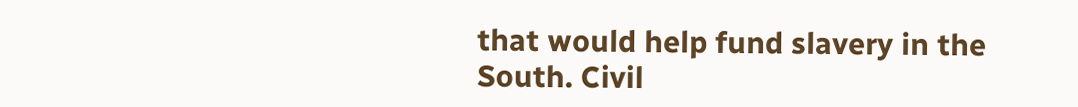that would help fund slavery in the South. Civil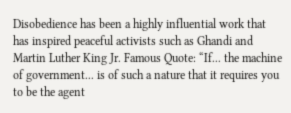Disobedience has been a highly influential work that has inspired peaceful activists such as Ghandi and Martin Luther King Jr. Famous Quote: “If... the machine of government... is of such a nature that it requires you to be the agent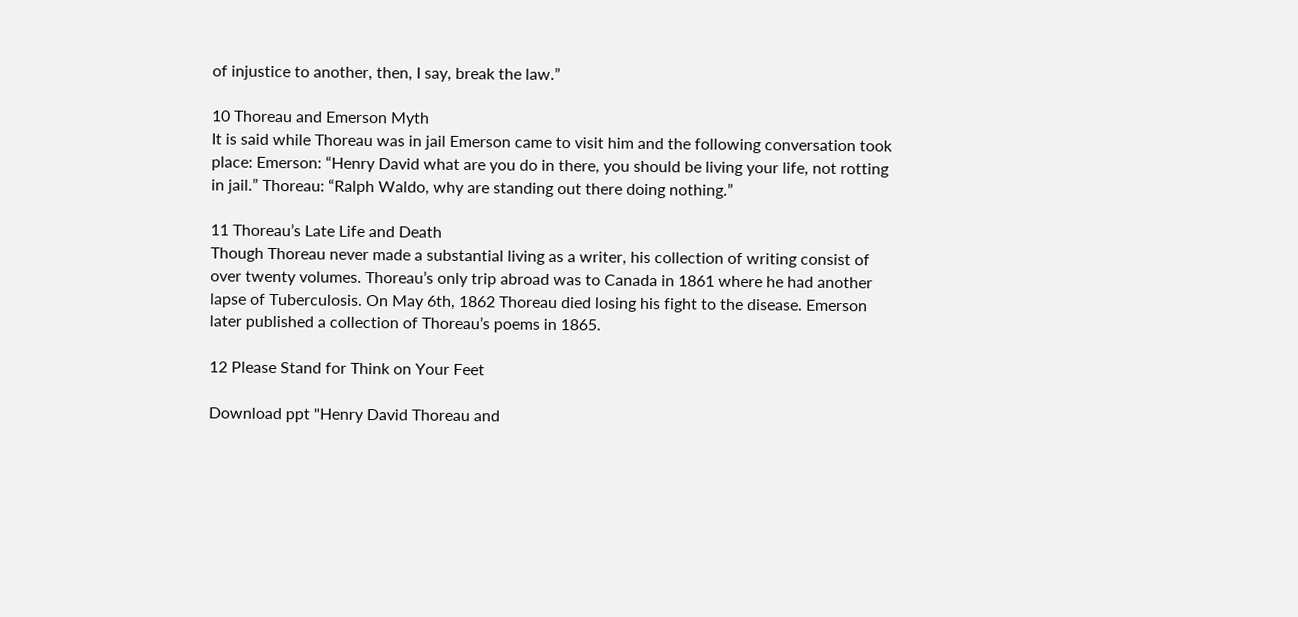of injustice to another, then, I say, break the law.”

10 Thoreau and Emerson Myth
It is said while Thoreau was in jail Emerson came to visit him and the following conversation took place: Emerson: “Henry David what are you do in there, you should be living your life, not rotting in jail.” Thoreau: “Ralph Waldo, why are standing out there doing nothing.”

11 Thoreau’s Late Life and Death
Though Thoreau never made a substantial living as a writer, his collection of writing consist of over twenty volumes. Thoreau’s only trip abroad was to Canada in 1861 where he had another lapse of Tuberculosis. On May 6th, 1862 Thoreau died losing his fight to the disease. Emerson later published a collection of Thoreau’s poems in 1865.

12 Please Stand for Think on Your Feet

Download ppt "Henry David Thoreau and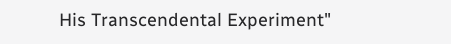His Transcendental Experiment"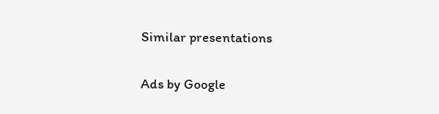Similar presentations

Ads by Google